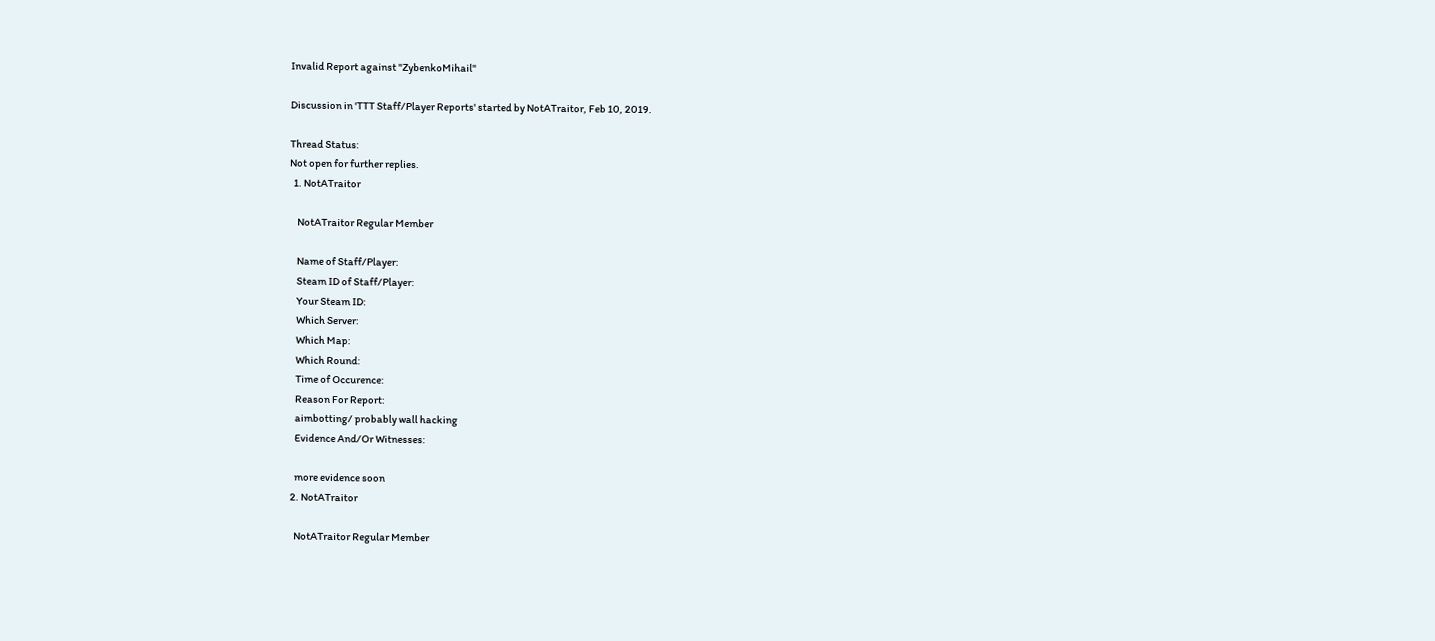Invalid Report against "ZybenkoMihail"

Discussion in 'TTT Staff/Player Reports' started by NotATraitor, Feb 10, 2019.

Thread Status:
Not open for further replies.
  1. NotATraitor

    NotATraitor Regular Member

    Name of Staff/Player:
    Steam ID of Staff/Player:
    Your Steam ID:
    Which Server:
    Which Map:
    Which Round:
    Time of Occurence:
    Reason For Report:
    aimbotting/ probably wall hacking
    Evidence And/Or Witnesses:

    more evidence soon
  2. NotATraitor

    NotATraitor Regular Member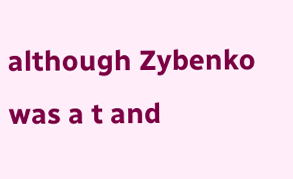although Zybenko was a t and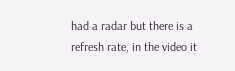had a radar but there is a refresh rate, in the video it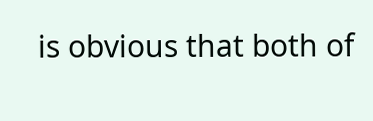is obvious that both of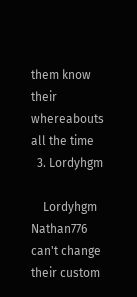them know their whereabouts all the time
  3. Lordyhgm

    Lordyhgm Nathan776 can't change their custom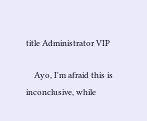title Administrator VIP

    Ayo, I'm afraid this is inconclusive, while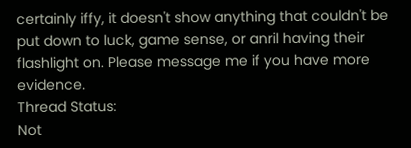certainly iffy, it doesn't show anything that couldn't be put down to luck, game sense, or anril having their flashlight on. Please message me if you have more evidence.
Thread Status:
Not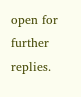open for further replies.